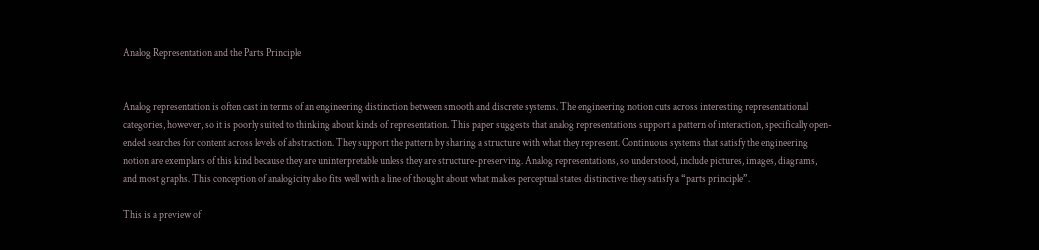Analog Representation and the Parts Principle


Analog representation is often cast in terms of an engineering distinction between smooth and discrete systems. The engineering notion cuts across interesting representational categories, however, so it is poorly suited to thinking about kinds of representation. This paper suggests that analog representations support a pattern of interaction, specifically open-ended searches for content across levels of abstraction. They support the pattern by sharing a structure with what they represent. Continuous systems that satisfy the engineering notion are exemplars of this kind because they are uninterpretable unless they are structure-preserving. Analog representations, so understood, include pictures, images, diagrams, and most graphs. This conception of analogicity also fits well with a line of thought about what makes perceptual states distinctive: they satisfy a “parts principle”.

This is a preview of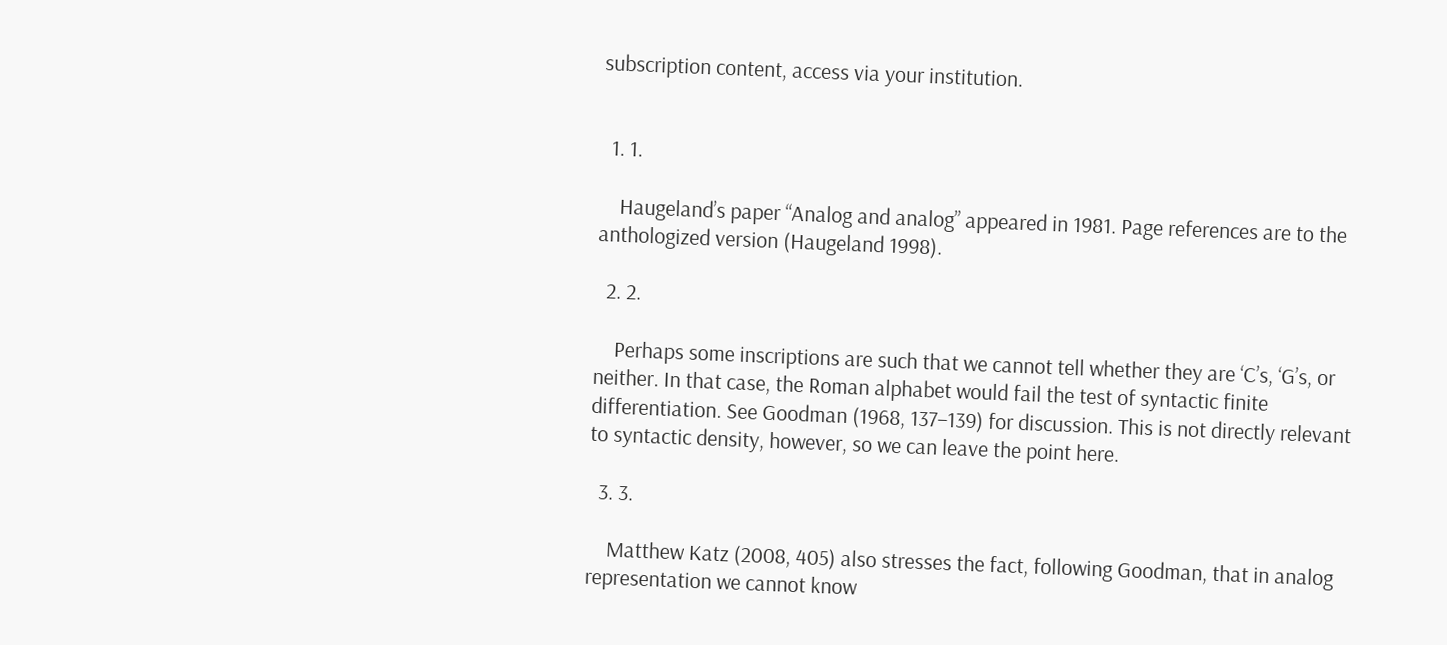subscription content, access via your institution.


  1. 1.

    Haugeland’s paper “Analog and analog” appeared in 1981. Page references are to the anthologized version (Haugeland 1998).

  2. 2.

    Perhaps some inscriptions are such that we cannot tell whether they are ‘C’s, ‘G’s, or neither. In that case, the Roman alphabet would fail the test of syntactic finite differentiation. See Goodman (1968, 137–139) for discussion. This is not directly relevant to syntactic density, however, so we can leave the point here.

  3. 3.

    Matthew Katz (2008, 405) also stresses the fact, following Goodman, that in analog representation we cannot know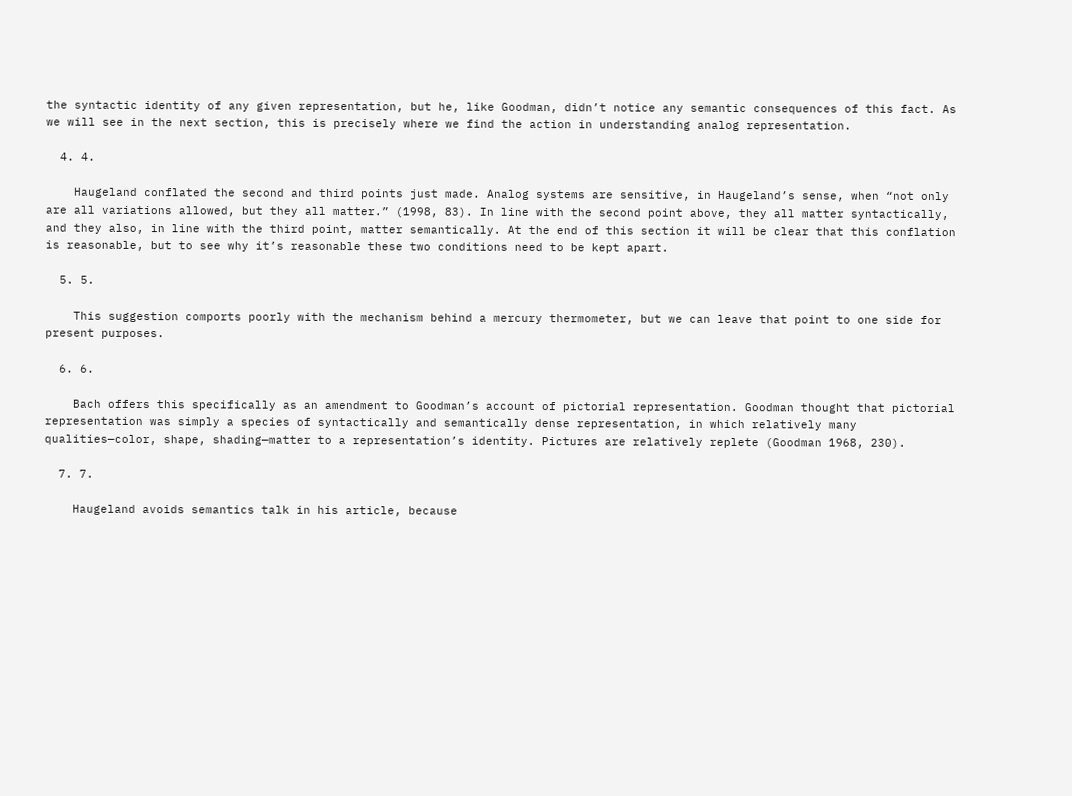the syntactic identity of any given representation, but he, like Goodman, didn’t notice any semantic consequences of this fact. As we will see in the next section, this is precisely where we find the action in understanding analog representation.

  4. 4.

    Haugeland conflated the second and third points just made. Analog systems are sensitive, in Haugeland’s sense, when “not only are all variations allowed, but they all matter.” (1998, 83). In line with the second point above, they all matter syntactically, and they also, in line with the third point, matter semantically. At the end of this section it will be clear that this conflation is reasonable, but to see why it’s reasonable these two conditions need to be kept apart.

  5. 5.

    This suggestion comports poorly with the mechanism behind a mercury thermometer, but we can leave that point to one side for present purposes.

  6. 6.

    Bach offers this specifically as an amendment to Goodman’s account of pictorial representation. Goodman thought that pictorial representation was simply a species of syntactically and semantically dense representation, in which relatively many qualities—color, shape, shading—matter to a representation’s identity. Pictures are relatively replete (Goodman 1968, 230).

  7. 7.

    Haugeland avoids semantics talk in his article, because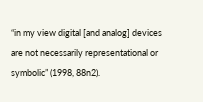“in my view digital [and analog] devices are not necessarily representational or symbolic” (1998, 88n2).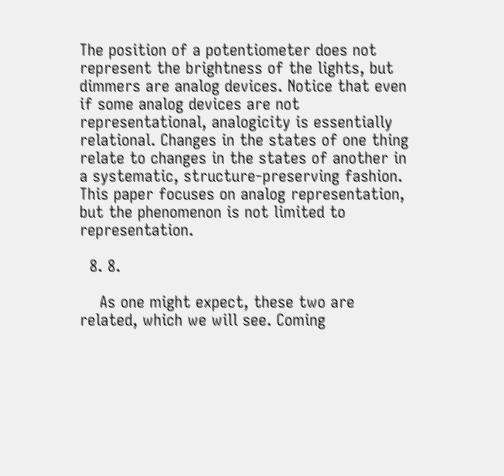The position of a potentiometer does not represent the brightness of the lights, but dimmers are analog devices. Notice that even if some analog devices are not representational, analogicity is essentially relational. Changes in the states of one thing relate to changes in the states of another in a systematic, structure-preserving fashion. This paper focuses on analog representation, but the phenomenon is not limited to representation.

  8. 8.

    As one might expect, these two are related, which we will see. Coming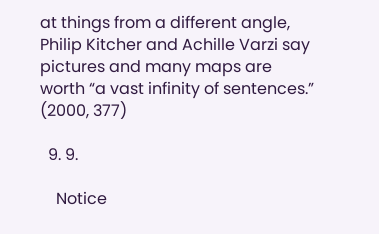at things from a different angle, Philip Kitcher and Achille Varzi say pictures and many maps are worth “a vast infinity of sentences.” (2000, 377)

  9. 9.

    Notice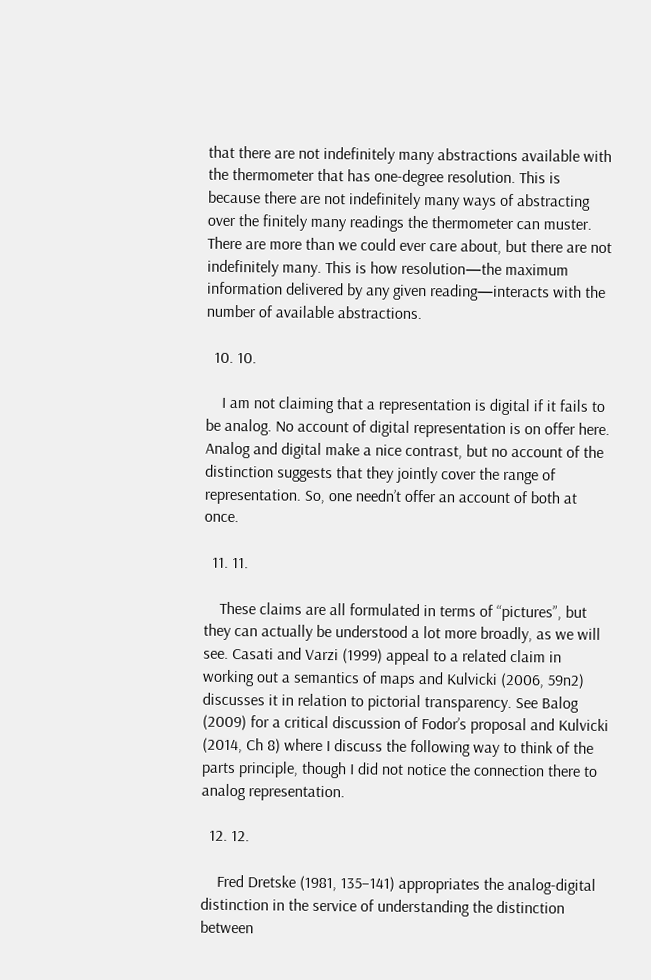that there are not indefinitely many abstractions available with the thermometer that has one-degree resolution. This is because there are not indefinitely many ways of abstracting over the finitely many readings the thermometer can muster. There are more than we could ever care about, but there are not indefinitely many. This is how resolution—the maximum information delivered by any given reading—interacts with the number of available abstractions.

  10. 10.

    I am not claiming that a representation is digital if it fails to be analog. No account of digital representation is on offer here. Analog and digital make a nice contrast, but no account of the distinction suggests that they jointly cover the range of representation. So, one needn’t offer an account of both at once.

  11. 11.

    These claims are all formulated in terms of “pictures”, but they can actually be understood a lot more broadly, as we will see. Casati and Varzi (1999) appeal to a related claim in working out a semantics of maps and Kulvicki (2006, 59n2) discusses it in relation to pictorial transparency. See Balog (2009) for a critical discussion of Fodor’s proposal and Kulvicki (2014, Ch 8) where I discuss the following way to think of the parts principle, though I did not notice the connection there to analog representation.

  12. 12.

    Fred Dretske (1981, 135–141) appropriates the analog-digital distinction in the service of understanding the distinction between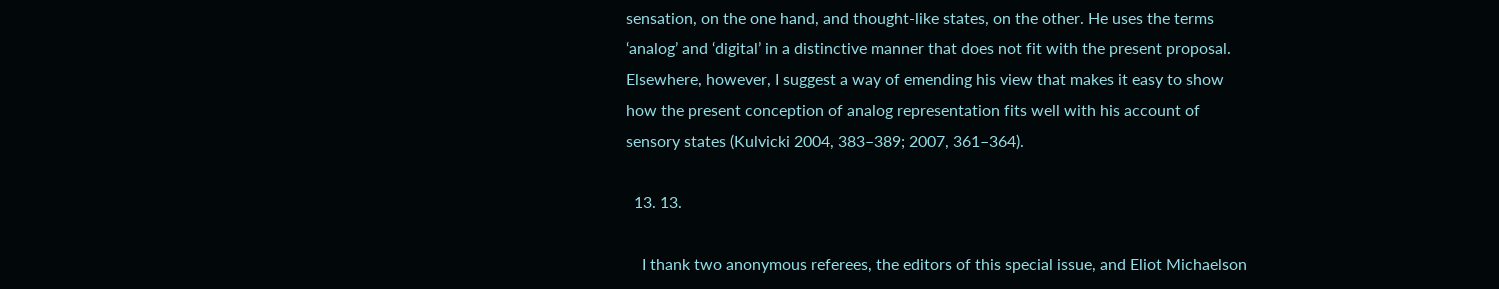sensation, on the one hand, and thought-like states, on the other. He uses the terms ‘analog’ and ‘digital’ in a distinctive manner that does not fit with the present proposal. Elsewhere, however, I suggest a way of emending his view that makes it easy to show how the present conception of analog representation fits well with his account of sensory states (Kulvicki 2004, 383–389; 2007, 361–364).

  13. 13.

    I thank two anonymous referees, the editors of this special issue, and Eliot Michaelson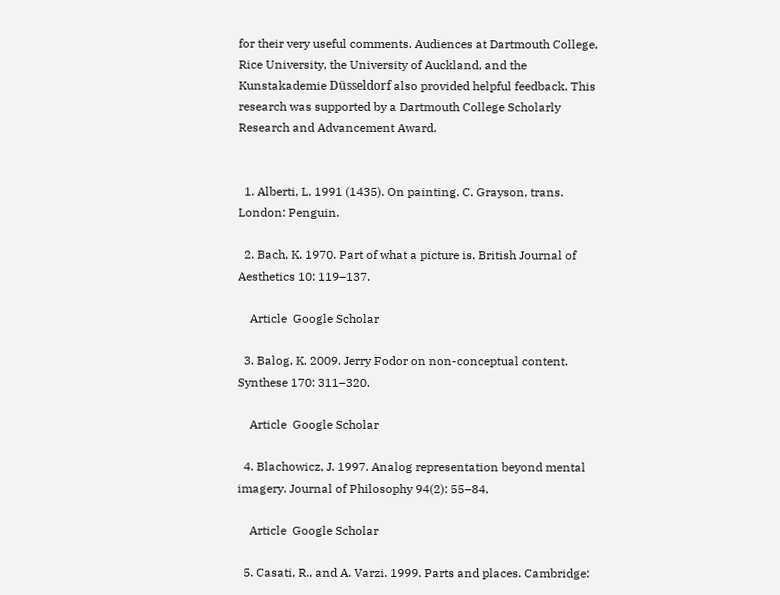for their very useful comments. Audiences at Dartmouth College, Rice University, the University of Auckland, and the Kunstakademie Düsseldorf also provided helpful feedback. This research was supported by a Dartmouth College Scholarly Research and Advancement Award.


  1. Alberti, L. 1991 (1435). On painting. C. Grayson, trans. London: Penguin.

  2. Bach, K. 1970. Part of what a picture is. British Journal of Aesthetics 10: 119–137.

    Article  Google Scholar

  3. Balog, K. 2009. Jerry Fodor on non-conceptual content. Synthese 170: 311–320.

    Article  Google Scholar

  4. Blachowicz, J. 1997. Analog representation beyond mental imagery. Journal of Philosophy 94(2): 55–84.

    Article  Google Scholar

  5. Casati, R., and A. Varzi. 1999. Parts and places. Cambridge: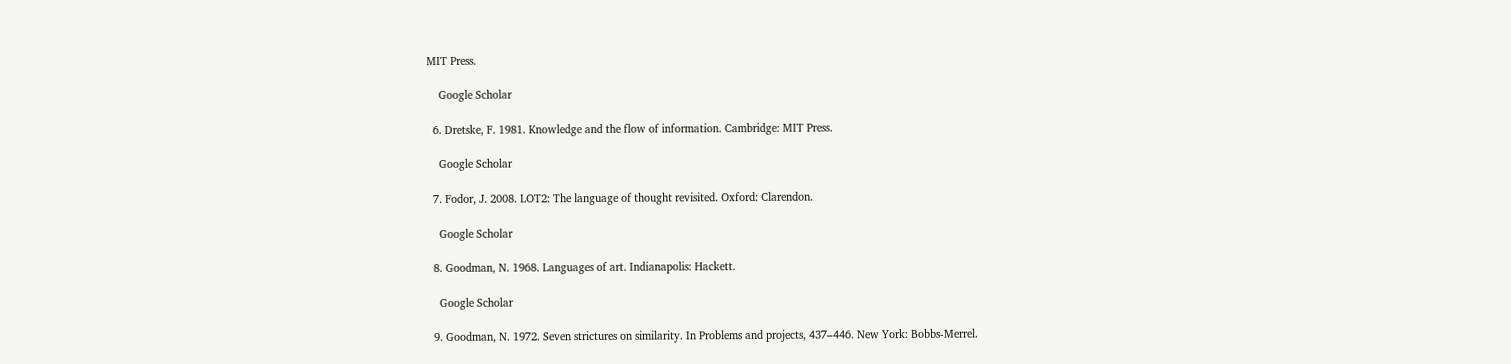MIT Press.

    Google Scholar

  6. Dretske, F. 1981. Knowledge and the flow of information. Cambridge: MIT Press.

    Google Scholar

  7. Fodor, J. 2008. LOT2: The language of thought revisited. Oxford: Clarendon.

    Google Scholar

  8. Goodman, N. 1968. Languages of art. Indianapolis: Hackett.

    Google Scholar

  9. Goodman, N. 1972. Seven strictures on similarity. In Problems and projects, 437–446. New York: Bobbs-Merrel.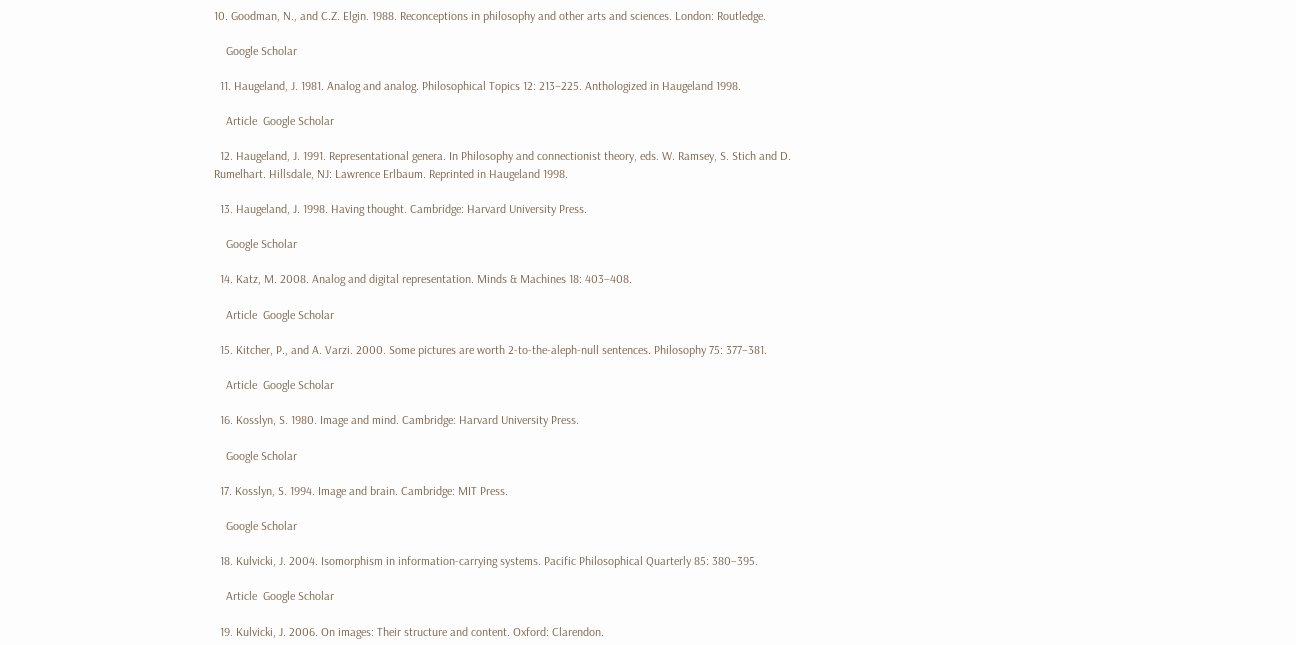10. Goodman, N., and C.Z. Elgin. 1988. Reconceptions in philosophy and other arts and sciences. London: Routledge.

    Google Scholar

  11. Haugeland, J. 1981. Analog and analog. Philosophical Topics 12: 213–225. Anthologized in Haugeland 1998.

    Article  Google Scholar

  12. Haugeland, J. 1991. Representational genera. In Philosophy and connectionist theory, eds. W. Ramsey, S. Stich and D. Rumelhart. Hillsdale, NJ: Lawrence Erlbaum. Reprinted in Haugeland 1998.

  13. Haugeland, J. 1998. Having thought. Cambridge: Harvard University Press.

    Google Scholar

  14. Katz, M. 2008. Analog and digital representation. Minds & Machines 18: 403–408.

    Article  Google Scholar

  15. Kitcher, P., and A. Varzi. 2000. Some pictures are worth 2-to-the-aleph-null sentences. Philosophy 75: 377–381.

    Article  Google Scholar

  16. Kosslyn, S. 1980. Image and mind. Cambridge: Harvard University Press.

    Google Scholar

  17. Kosslyn, S. 1994. Image and brain. Cambridge: MIT Press.

    Google Scholar

  18. Kulvicki, J. 2004. Isomorphism in information-carrying systems. Pacific Philosophical Quarterly 85: 380–395.

    Article  Google Scholar

  19. Kulvicki, J. 2006. On images: Their structure and content. Oxford: Clarendon.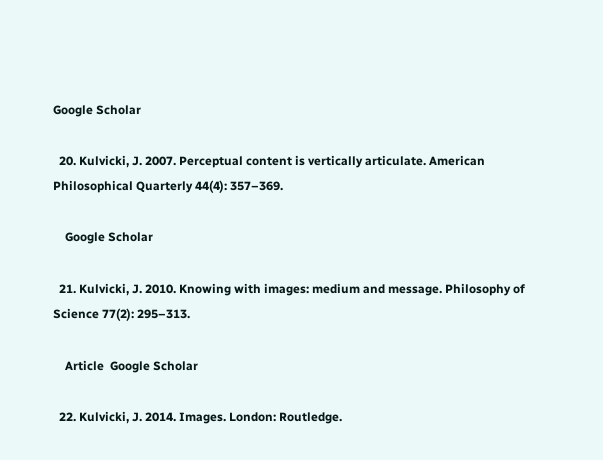Google Scholar

  20. Kulvicki, J. 2007. Perceptual content is vertically articulate. American Philosophical Quarterly 44(4): 357–369.

    Google Scholar

  21. Kulvicki, J. 2010. Knowing with images: medium and message. Philosophy of Science 77(2): 295–313.

    Article  Google Scholar

  22. Kulvicki, J. 2014. Images. London: Routledge.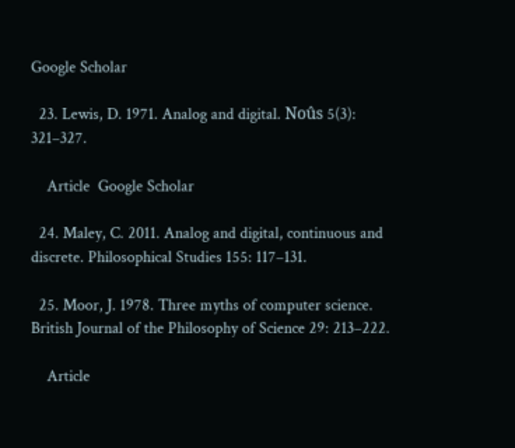Google Scholar

  23. Lewis, D. 1971. Analog and digital. Noûs 5(3): 321–327.

    Article  Google Scholar

  24. Maley, C. 2011. Analog and digital, continuous and discrete. Philosophical Studies 155: 117–131.

  25. Moor, J. 1978. Three myths of computer science. British Journal of the Philosophy of Science 29: 213–222.

    Article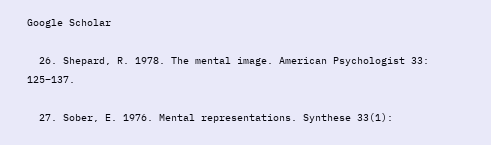Google Scholar

  26. Shepard, R. 1978. The mental image. American Psychologist 33: 125–137.

  27. Sober, E. 1976. Mental representations. Synthese 33(1):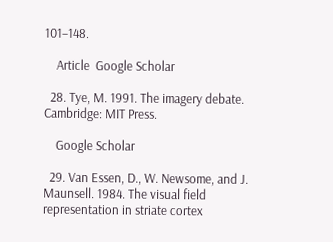101–148.

    Article  Google Scholar

  28. Tye, M. 1991. The imagery debate. Cambridge: MIT Press.

    Google Scholar

  29. Van Essen, D., W. Newsome, and J. Maunsell. 1984. The visual field representation in striate cortex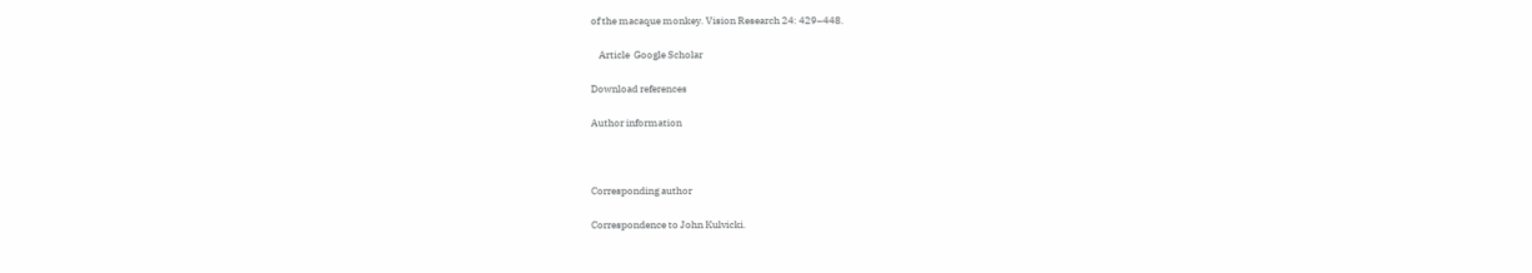of the macaque monkey. Vision Research 24: 429–448.

    Article  Google Scholar

Download references

Author information



Corresponding author

Correspondence to John Kulvicki.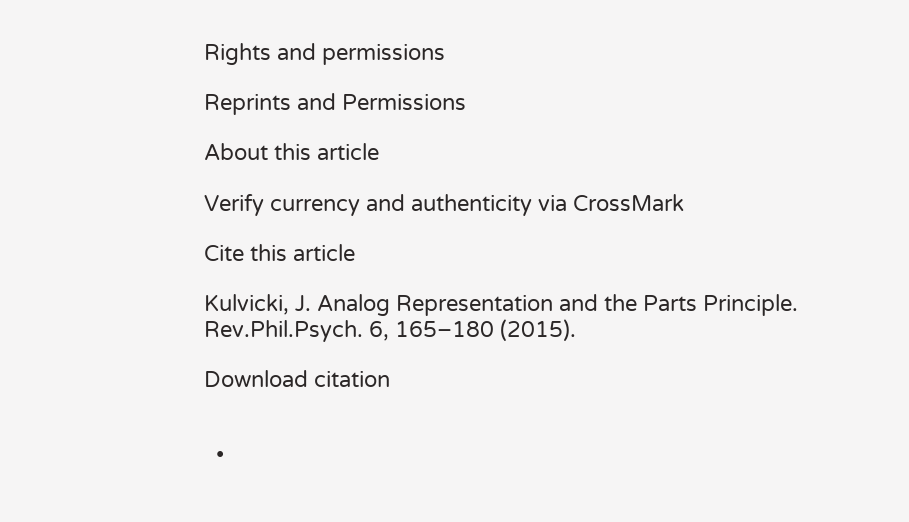Rights and permissions

Reprints and Permissions

About this article

Verify currency and authenticity via CrossMark

Cite this article

Kulvicki, J. Analog Representation and the Parts Principle. Rev.Phil.Psych. 6, 165–180 (2015).

Download citation


  •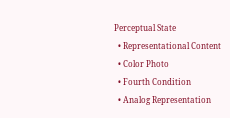Perceptual State
  • Representational Content
  • Color Photo
  • Fourth Condition
  • Analog Representation